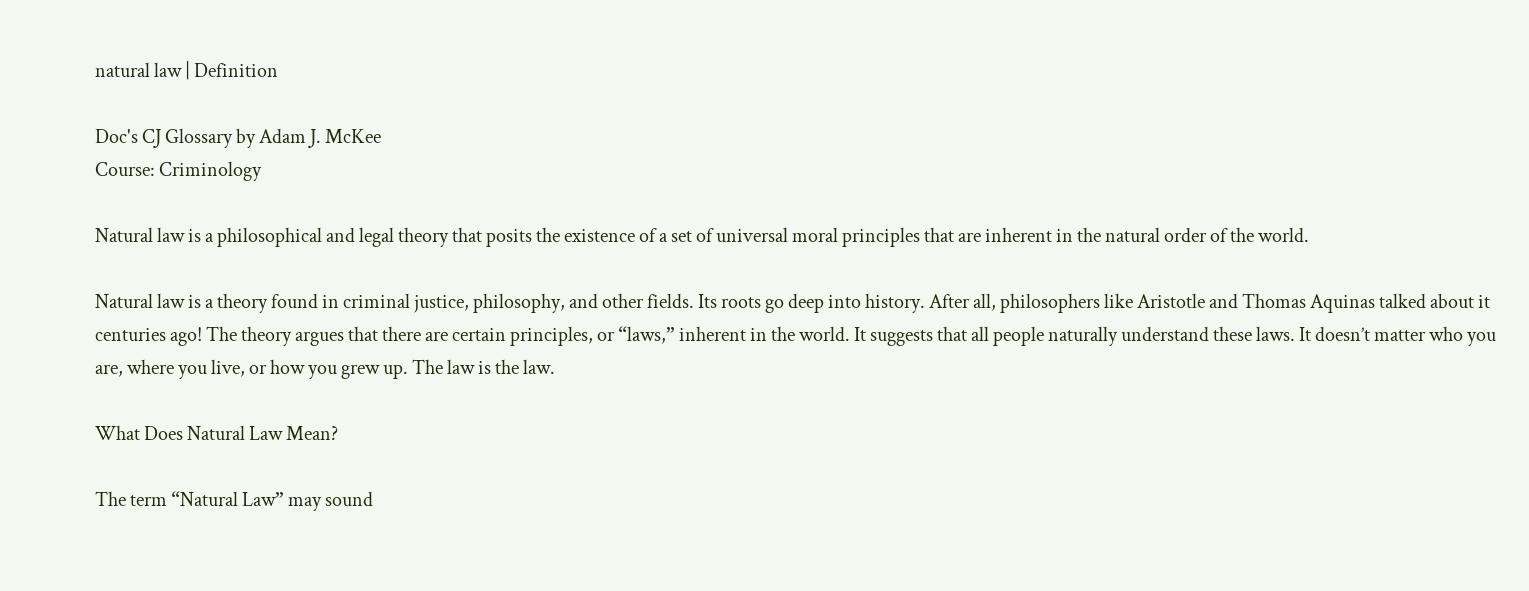natural law | Definition

Doc's CJ Glossary by Adam J. McKee
Course: Criminology

Natural law is a philosophical and legal theory that posits the existence of a set of universal moral principles that are inherent in the natural order of the world.

Natural law is a theory found in criminal justice, philosophy, and other fields. Its roots go deep into history. After all, philosophers like Aristotle and Thomas Aquinas talked about it centuries ago! The theory argues that there are certain principles, or “laws,” inherent in the world. It suggests that all people naturally understand these laws. It doesn’t matter who you are, where you live, or how you grew up. The law is the law.

What Does Natural Law Mean?

The term “Natural Law” may sound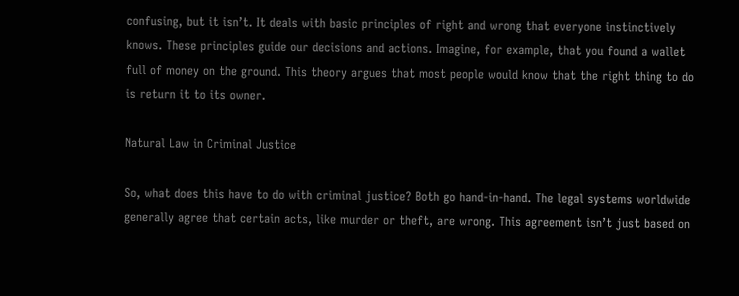confusing, but it isn’t. It deals with basic principles of right and wrong that everyone instinctively knows. These principles guide our decisions and actions. Imagine, for example, that you found a wallet full of money on the ground. This theory argues that most people would know that the right thing to do is return it to its owner.

Natural Law in Criminal Justice

So, what does this have to do with criminal justice? Both go hand-in-hand. The legal systems worldwide generally agree that certain acts, like murder or theft, are wrong. This agreement isn’t just based on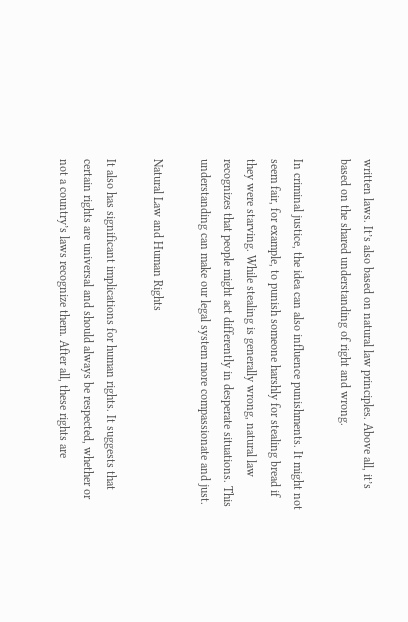written laws. It’s also based on natural law principles. Above all, it’s based on the shared understanding of right and wrong.

In criminal justice, the idea can also influence punishments. It might not seem fair, for example, to punish someone harshly for stealing bread if they were starving. While stealing is generally wrong, natural law recognizes that people might act differently in desperate situations. This understanding can make our legal system more compassionate and just.

Natural Law and Human Rights

It also has significant implications for human rights. It suggests that certain rights are universal and should always be respected, whether or not a country’s laws recognize them. After all, these rights are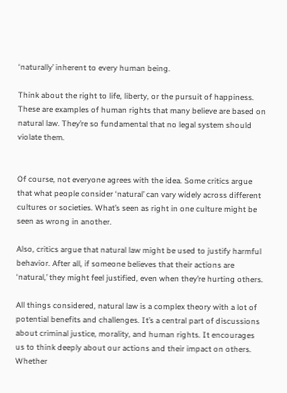‘naturally’ inherent to every human being.

Think about the right to life, liberty, or the pursuit of happiness. These are examples of human rights that many believe are based on natural law. They’re so fundamental that no legal system should violate them.


Of course, not everyone agrees with the idea. Some critics argue that what people consider ‘natural’ can vary widely across different cultures or societies. What’s seen as right in one culture might be seen as wrong in another.

Also, critics argue that natural law might be used to justify harmful behavior. After all, if someone believes that their actions are ‘natural,’ they might feel justified, even when they’re hurting others.

All things considered, natural law is a complex theory with a lot of potential benefits and challenges. It’s a central part of discussions about criminal justice, morality, and human rights. It encourages us to think deeply about our actions and their impact on others. Whether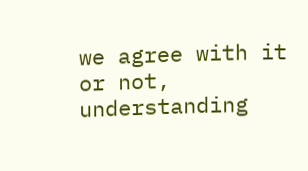we agree with it or not, understanding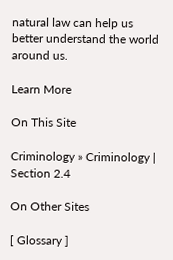natural law can help us better understand the world around us.

Learn More

On This Site

Criminology » Criminology | Section 2.4

On Other Sites

[ Glossary ]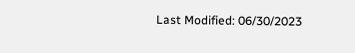Last Modified: 06/30/2023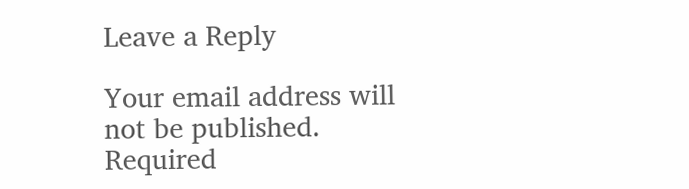Leave a Reply

Your email address will not be published. Required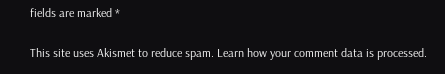fields are marked *

This site uses Akismet to reduce spam. Learn how your comment data is processed.